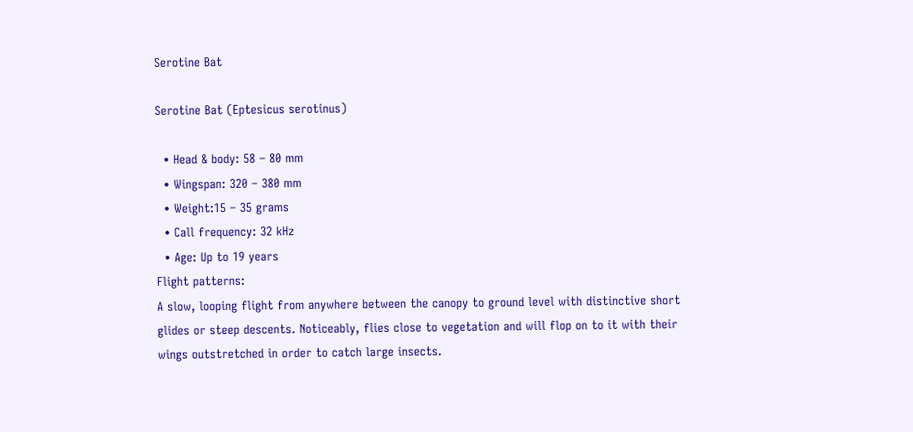Serotine Bat

Serotine Bat (Eptesicus serotinus)

  • Head & body: 58 – 80 mm
  • Wingspan: 320 – 380 mm
  • Weight:15 – 35 grams
  • Call frequency: 32 kHz
  • Age: Up to 19 years
Flight patterns:
A slow, looping flight from anywhere between the canopy to ground level with distinctive short glides or steep descents. Noticeably, flies close to vegetation and will flop on to it with their wings outstretched in order to catch large insects.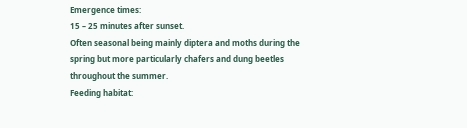Emergence times:
15 – 25 minutes after sunset.
Often seasonal being mainly diptera and moths during the spring but more particularly chafers and dung beetles throughout the summer.
Feeding habitat: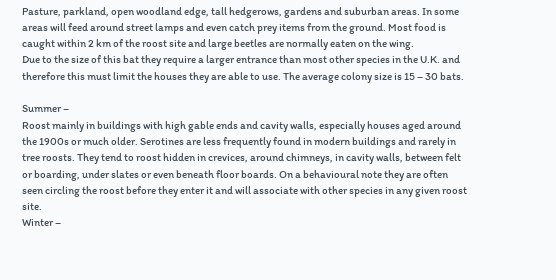Pasture, parkland, open woodland edge, tall hedgerows, gardens and suburban areas. In some areas will feed around street lamps and even catch prey items from the ground. Most food is caught within 2 km of the roost site and large beetles are normally eaten on the wing.
Due to the size of this bat they require a larger entrance than most other species in the U.K. and therefore this must limit the houses they are able to use. The average colony size is 15 – 30 bats.

Summer –
Roost mainly in buildings with high gable ends and cavity walls, especially houses aged around the 1900s or much older. Serotines are less frequently found in modern buildings and rarely in tree roosts. They tend to roost hidden in crevices, around chimneys, in cavity walls, between felt or boarding, under slates or even beneath floor boards. On a behavioural note they are often seen circling the roost before they enter it and will associate with other species in any given roost site.
Winter –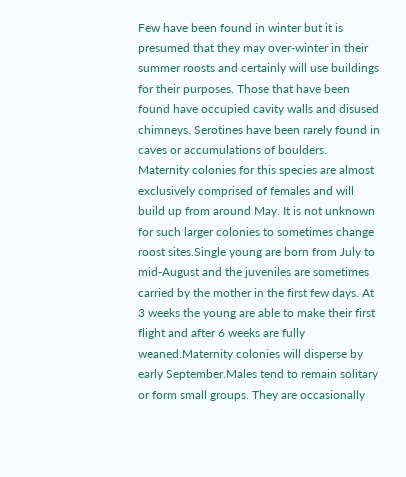Few have been found in winter but it is presumed that they may over-winter in their summer roosts and certainly will use buildings for their purposes. Those that have been found have occupied cavity walls and disused chimneys. Serotines have been rarely found in caves or accumulations of boulders.
Maternity colonies for this species are almost exclusively comprised of females and will build up from around May. It is not unknown for such larger colonies to sometimes change roost sites.Single young are born from July to mid-August and the juveniles are sometimes carried by the mother in the first few days. At 3 weeks the young are able to make their first flight and after 6 weeks are fully weaned.Maternity colonies will disperse by early September.Males tend to remain solitary or form small groups. They are occasionally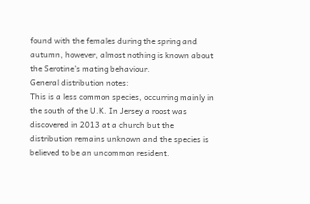found with the females during the spring and autumn, however, almost nothing is known about the Serotine’s mating behaviour.
General distribution notes:
This is a less common species, occurring mainly in the south of the U.K. In Jersey a roost was discovered in 2013 at a church but the distribution remains unknown and the species is believed to be an uncommon resident.